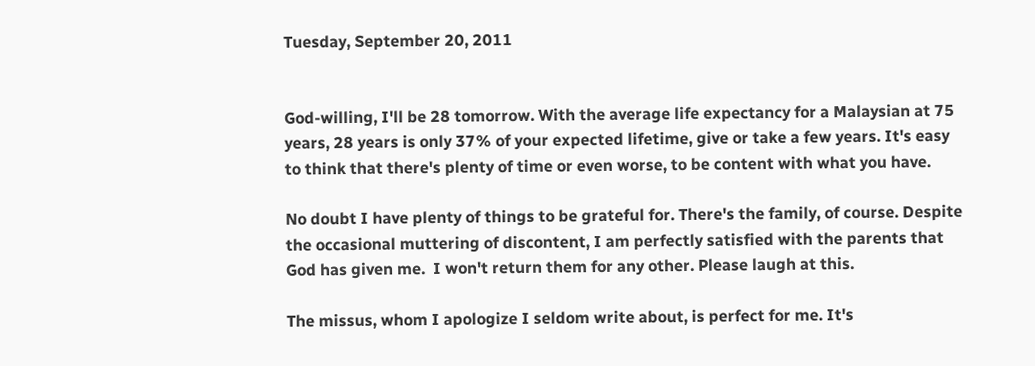Tuesday, September 20, 2011


God-willing, I'll be 28 tomorrow. With the average life expectancy for a Malaysian at 75 years, 28 years is only 37% of your expected lifetime, give or take a few years. It's easy to think that there's plenty of time or even worse, to be content with what you have.

No doubt I have plenty of things to be grateful for. There's the family, of course. Despite the occasional muttering of discontent, I am perfectly satisfied with the parents that God has given me.  I won't return them for any other. Please laugh at this.

The missus, whom I apologize I seldom write about, is perfect for me. It's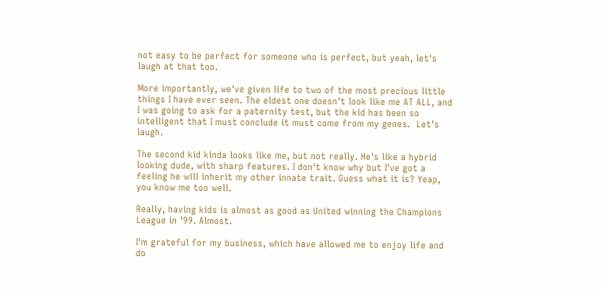not easy to be perfect for someone who is perfect, but yeah, let's laugh at that too.

More importantly, we've given life to two of the most precious little things I have ever seen. The eldest one doesn't look like me AT ALL, and I was going to ask for a paternity test, but the kid has been so intelligent that I must conclude it must come from my genes.  Let's laugh.

The second kid kinda looks like me, but not really. He's like a hybrid looking dude, with sharp features. I don't know why but I've got a feeling he will inherit my other innate trait. Guess what it is? Yeap, you know me too well.

Really, having kids is almost as good as United winning the Champions League in '99. Almost.

I'm grateful for my business, which have allowed me to enjoy life and do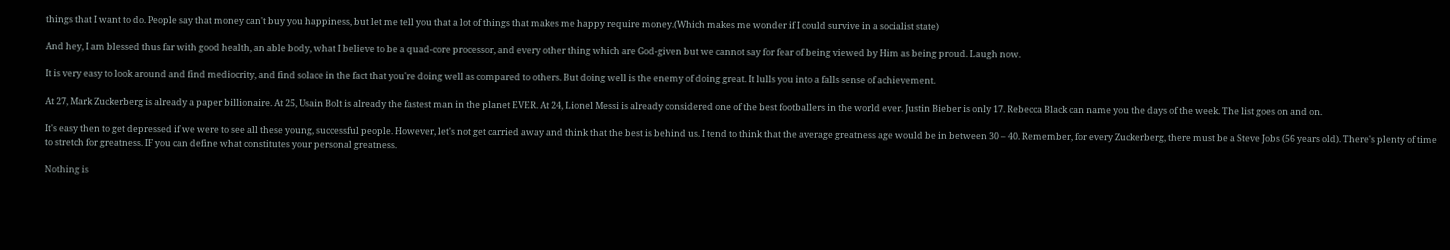things that I want to do. People say that money can't buy you happiness, but let me tell you that a lot of things that makes me happy require money.(Which makes me wonder if I could survive in a socialist state)

And hey, I am blessed thus far with good health, an able body, what I believe to be a quad-core processor, and every other thing which are God-given but we cannot say for fear of being viewed by Him as being proud. Laugh now.

It is very easy to look around and find mediocrity, and find solace in the fact that you're doing well as compared to others. But doing well is the enemy of doing great. It lulls you into a falls sense of achievement.

At 27, Mark Zuckerberg is already a paper billionaire. At 25, Usain Bolt is already the fastest man in the planet EVER. At 24, Lionel Messi is already considered one of the best footballers in the world ever. Justin Bieber is only 17. Rebecca Black can name you the days of the week. The list goes on and on.

It's easy then to get depressed if we were to see all these young, successful people. However, let's not get carried away and think that the best is behind us. I tend to think that the average greatness age would be in between 30 – 40. Remember, for every Zuckerberg, there must be a Steve Jobs (56 years old). There's plenty of time to stretch for greatness. IF you can define what constitutes your personal greatness.

Nothing is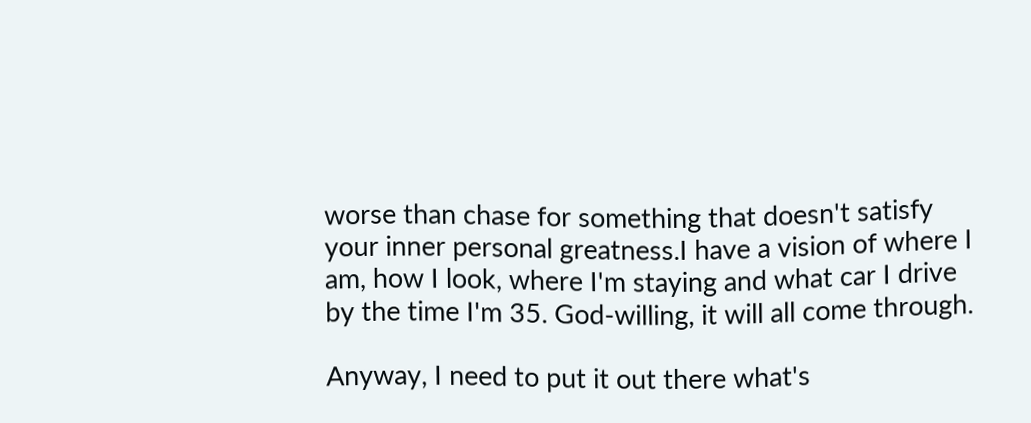worse than chase for something that doesn't satisfy your inner personal greatness.I have a vision of where I am, how I look, where I'm staying and what car I drive by the time I'm 35. God-willing, it will all come through.

Anyway, I need to put it out there what's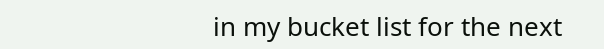in my bucket list for the next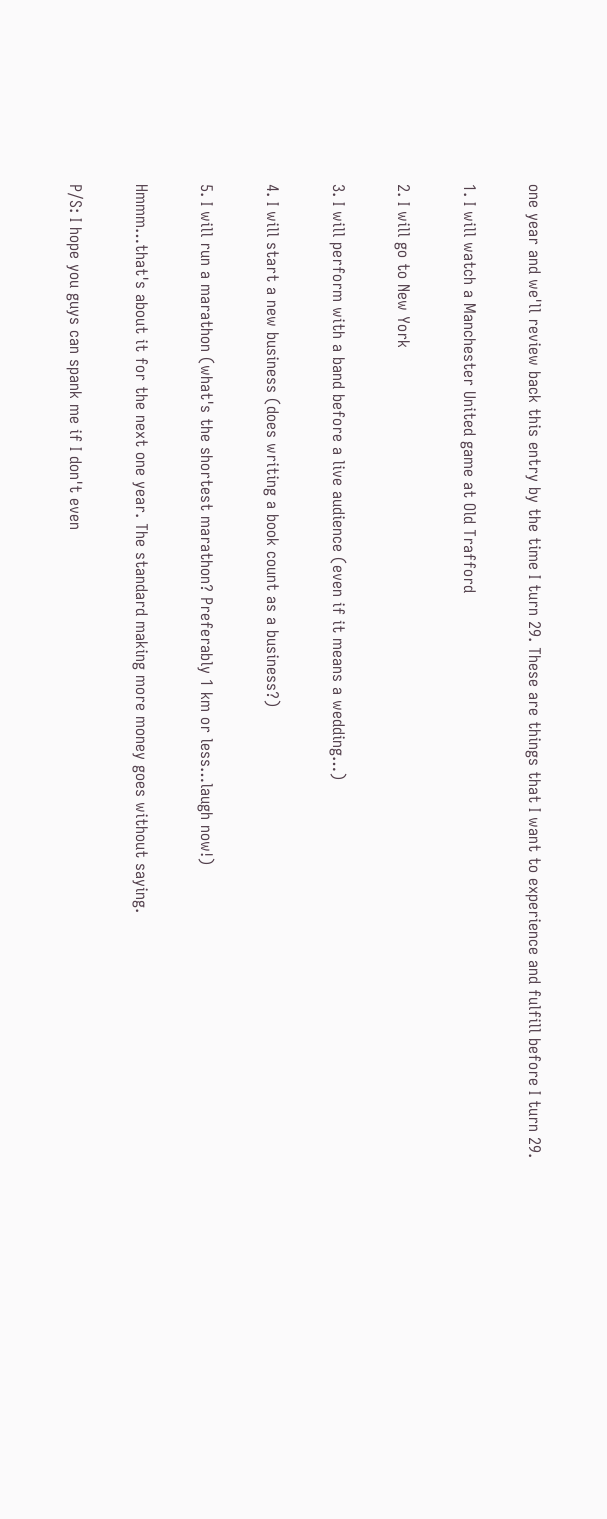one year and we'll review back this entry by the time I turn 29. These are things that I want to experience and fulfill before I turn 29.

1. I will watch a Manchester United game at Old Trafford

2. I will go to New York

3. I will perform with a band before a live audience (even if it means a wedding…)

4. I will start a new business (does writing a book count as a business?)

5. I will run a marathon (what's the shortest marathon? Preferably 1 km or less…laugh now!)

Hmmm…that's about it for the next one year. The standard making more money goes without saying.

P/S: I hope you guys can spank me if I don't even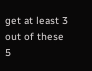get at least 3 out of these 5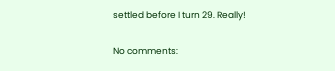settled before I turn 29. Really!

No comments: